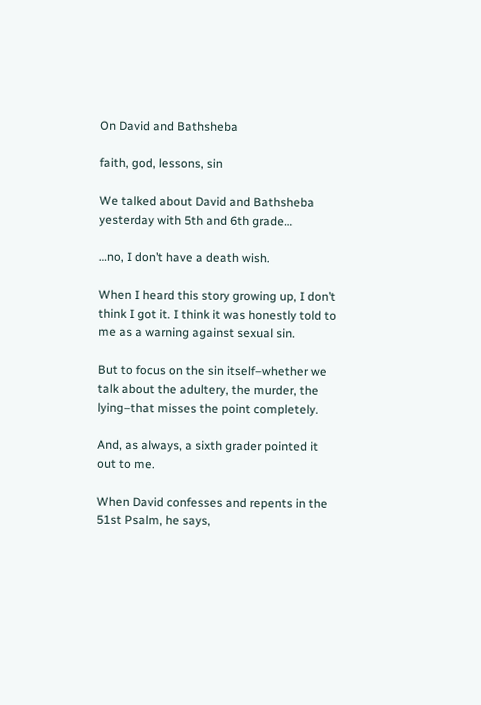On David and Bathsheba

faith, god, lessons, sin

We talked about David and Bathsheba yesterday with 5th and 6th grade…

…no, I don’t have a death wish.

When I heard this story growing up, I don’t think I got it. I think it was honestly told to me as a warning against sexual sin.

But to focus on the sin itself–whether we talk about the adultery, the murder, the lying–that misses the point completely.

And, as always, a sixth grader pointed it out to me.

When David confesses and repents in the 51st Psalm, he says,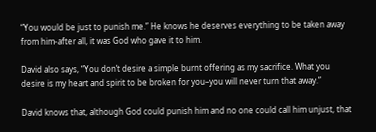“You would be just to punish me.” He knows he deserves everything to be taken away from him-after all, it was God who gave it to him.

David also says, “You don’t desire a simple burnt offering as my sacrifice. What you desire is my heart and spirit to be broken for you–you will never turn that away.”

David knows that, although God could punish him and no one could call him unjust, that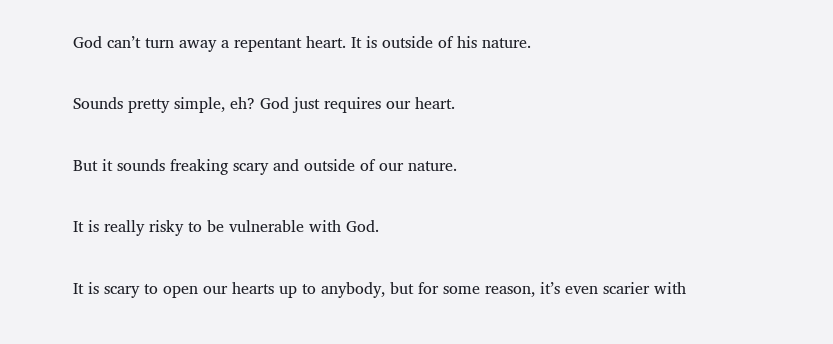God can’t turn away a repentant heart. It is outside of his nature.

Sounds pretty simple, eh? God just requires our heart.

But it sounds freaking scary and outside of our nature.

It is really risky to be vulnerable with God.

It is scary to open our hearts up to anybody, but for some reason, it’s even scarier with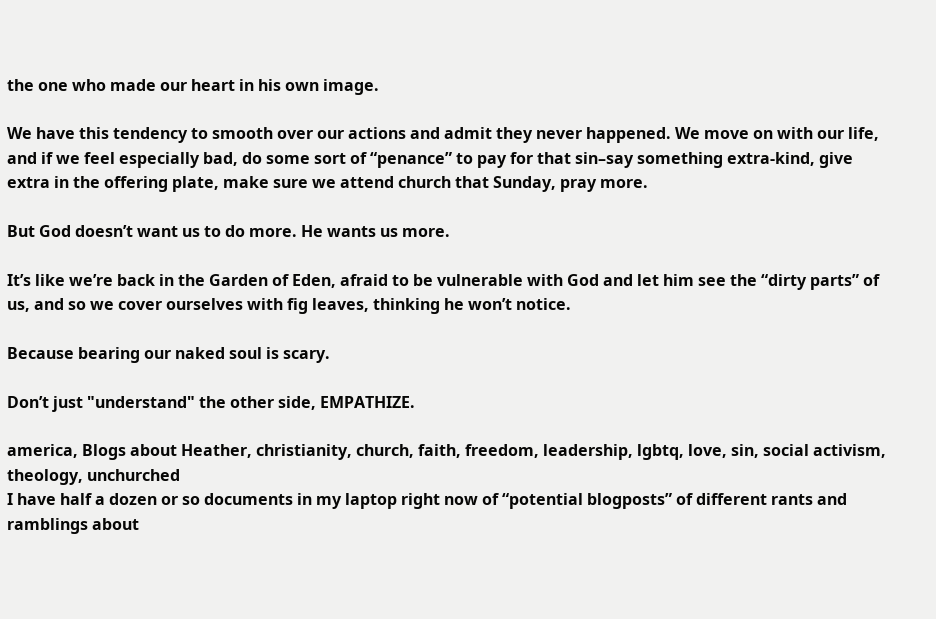the one who made our heart in his own image.

We have this tendency to smooth over our actions and admit they never happened. We move on with our life, and if we feel especially bad, do some sort of “penance” to pay for that sin–say something extra-kind, give extra in the offering plate, make sure we attend church that Sunday, pray more.

But God doesn’t want us to do more. He wants us more.

It’s like we’re back in the Garden of Eden, afraid to be vulnerable with God and let him see the “dirty parts” of us, and so we cover ourselves with fig leaves, thinking he won’t notice.

Because bearing our naked soul is scary.

Don’t just "understand" the other side, EMPATHIZE.

america, Blogs about Heather, christianity, church, faith, freedom, leadership, lgbtq, love, sin, social activism, theology, unchurched
I have half a dozen or so documents in my laptop right now of “potential blogposts” of different rants and ramblings about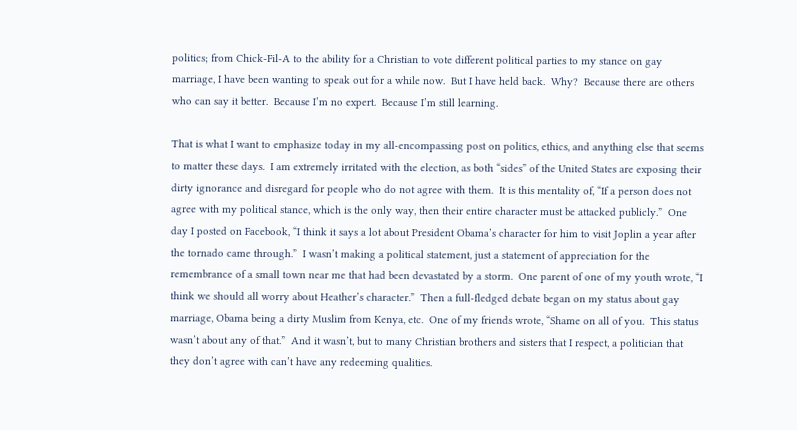politics; from Chick-Fil-A to the ability for a Christian to vote different political parties to my stance on gay marriage, I have been wanting to speak out for a while now.  But I have held back.  Why?  Because there are others who can say it better.  Because I’m no expert.  Because I’m still learning.

That is what I want to emphasize today in my all-encompassing post on politics, ethics, and anything else that seems to matter these days.  I am extremely irritated with the election, as both “sides” of the United States are exposing their dirty ignorance and disregard for people who do not agree with them.  It is this mentality of, “If a person does not agree with my political stance, which is the only way, then their entire character must be attacked publicly.”  One day I posted on Facebook, “I think it says a lot about President Obama’s character for him to visit Joplin a year after the tornado came through.”  I wasn’t making a political statement, just a statement of appreciation for the remembrance of a small town near me that had been devastated by a storm.  One parent of one of my youth wrote, “I think we should all worry about Heather’s character.”  Then a full-fledged debate began on my status about gay marriage, Obama being a dirty Muslim from Kenya, etc.  One of my friends wrote, “Shame on all of you.  This status wasn’t about any of that.”  And it wasn’t, but to many Christian brothers and sisters that I respect, a politician that they don’t agree with can’t have any redeeming qualities.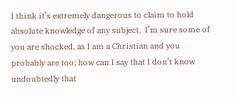I think it’s extremely dangerous to claim to hold absolute knowledge of any subject.  I’m sure some of you are shocked, as I am a Christian and you probably are too; how can I say that I don’t know undoubtedly that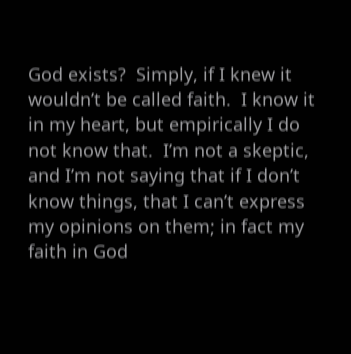God exists?  Simply, if I knew it wouldn’t be called faith.  I know it in my heart, but empirically I do not know that.  I’m not a skeptic, and I’m not saying that if I don’t know things, that I can’t express my opinions on them; in fact my faith in God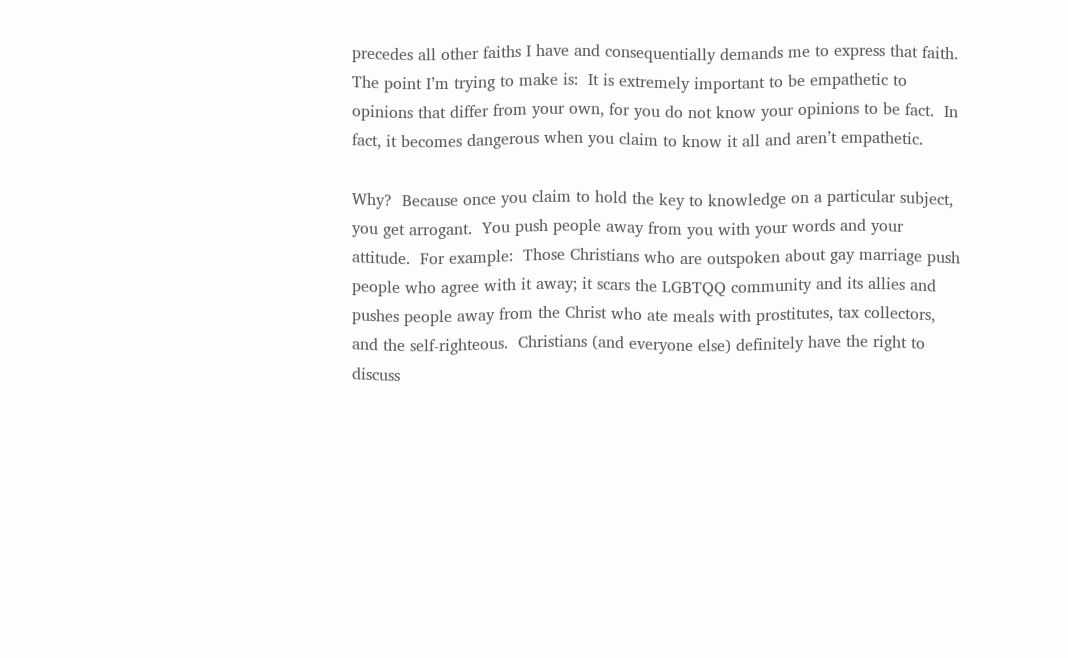precedes all other faiths I have and consequentially demands me to express that faith.  The point I’m trying to make is:  It is extremely important to be empathetic to opinions that differ from your own, for you do not know your opinions to be fact.  In fact, it becomes dangerous when you claim to know it all and aren’t empathetic.

Why?  Because once you claim to hold the key to knowledge on a particular subject, you get arrogant.  You push people away from you with your words and your attitude.  For example:  Those Christians who are outspoken about gay marriage push people who agree with it away; it scars the LGBTQQ community and its allies and pushes people away from the Christ who ate meals with prostitutes, tax collectors, and the self-righteous.  Christians (and everyone else) definitely have the right to discuss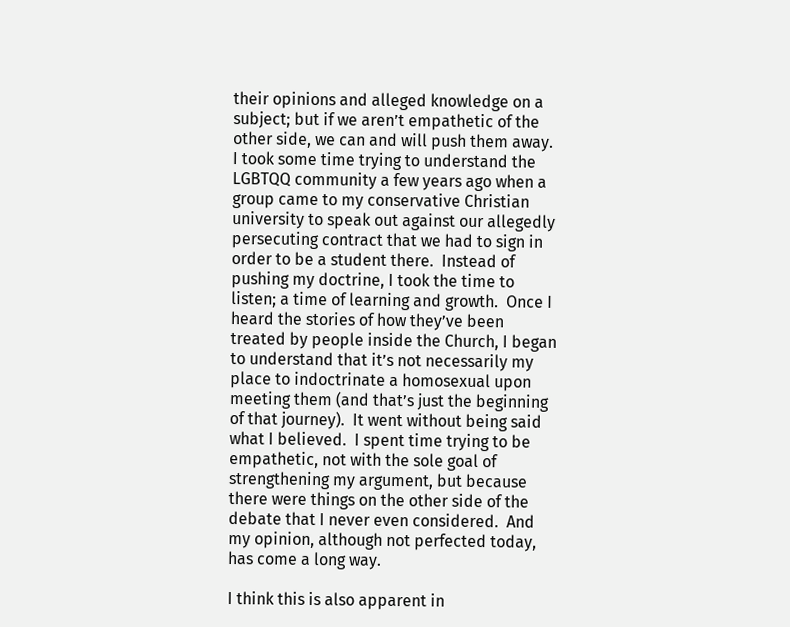their opinions and alleged knowledge on a subject; but if we aren’t empathetic of the other side, we can and will push them away.  I took some time trying to understand the LGBTQQ community a few years ago when a group came to my conservative Christian university to speak out against our allegedly persecuting contract that we had to sign in order to be a student there.  Instead of pushing my doctrine, I took the time to listen; a time of learning and growth.  Once I heard the stories of how they’ve been treated by people inside the Church, I began to understand that it’s not necessarily my place to indoctrinate a homosexual upon meeting them (and that’s just the beginning of that journey).  It went without being said what I believed.  I spent time trying to be empathetic, not with the sole goal of strengthening my argument, but because there were things on the other side of the debate that I never even considered.  And my opinion, although not perfected today, has come a long way.

I think this is also apparent in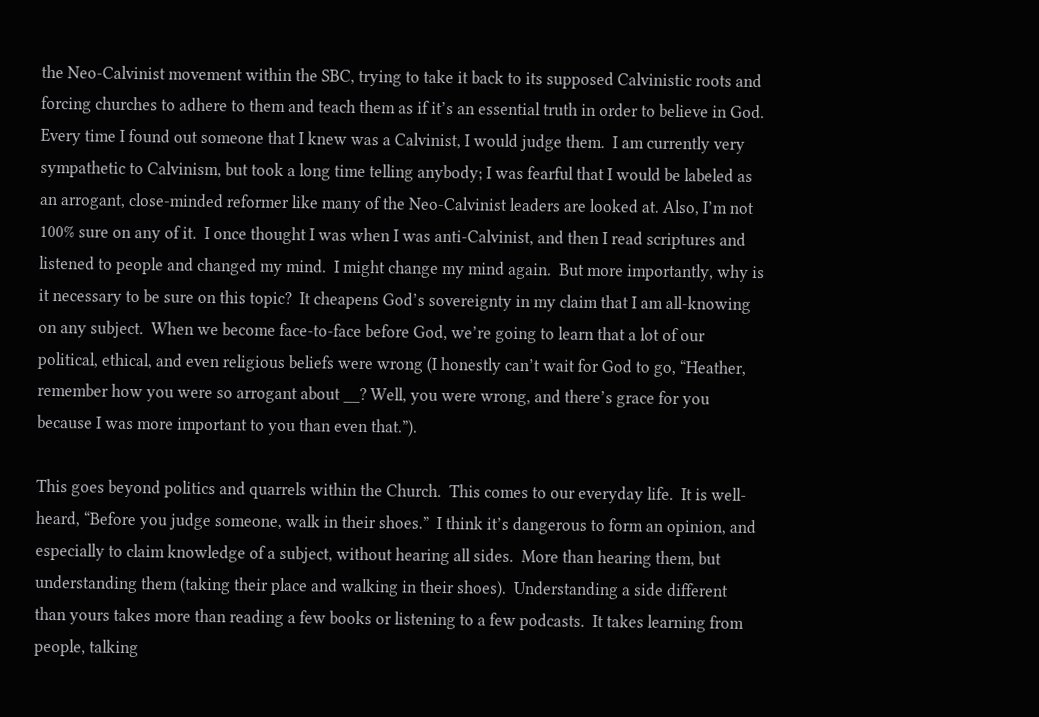the Neo-Calvinist movement within the SBC, trying to take it back to its supposed Calvinistic roots and forcing churches to adhere to them and teach them as if it’s an essential truth in order to believe in God.  Every time I found out someone that I knew was a Calvinist, I would judge them.  I am currently very sympathetic to Calvinism, but took a long time telling anybody; I was fearful that I would be labeled as an arrogant, close-minded reformer like many of the Neo-Calvinist leaders are looked at. Also, I’m not 100% sure on any of it.  I once thought I was when I was anti-Calvinist, and then I read scriptures and listened to people and changed my mind.  I might change my mind again.  But more importantly, why is it necessary to be sure on this topic?  It cheapens God’s sovereignty in my claim that I am all-knowing on any subject.  When we become face-to-face before God, we’re going to learn that a lot of our political, ethical, and even religious beliefs were wrong (I honestly can’t wait for God to go, “Heather, remember how you were so arrogant about __? Well, you were wrong, and there’s grace for you because I was more important to you than even that.”).

This goes beyond politics and quarrels within the Church.  This comes to our everyday life.  It is well-heard, “Before you judge someone, walk in their shoes.”  I think it’s dangerous to form an opinion, and especially to claim knowledge of a subject, without hearing all sides.  More than hearing them, but understanding them (taking their place and walking in their shoes).  Understanding a side different than yours takes more than reading a few books or listening to a few podcasts.  It takes learning from people, talking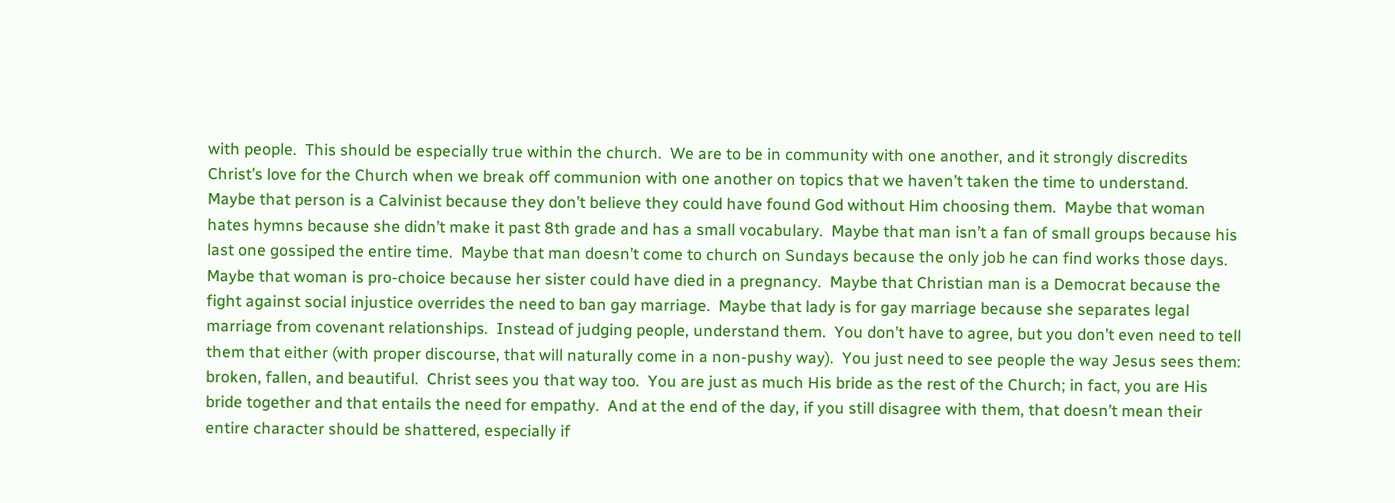with people.  This should be especially true within the church.  We are to be in community with one another, and it strongly discredits Christ’s love for the Church when we break off communion with one another on topics that we haven’t taken the time to understand.  Maybe that person is a Calvinist because they don’t believe they could have found God without Him choosing them.  Maybe that woman hates hymns because she didn’t make it past 8th grade and has a small vocabulary.  Maybe that man isn’t a fan of small groups because his last one gossiped the entire time.  Maybe that man doesn’t come to church on Sundays because the only job he can find works those days.  Maybe that woman is pro-choice because her sister could have died in a pregnancy.  Maybe that Christian man is a Democrat because the fight against social injustice overrides the need to ban gay marriage.  Maybe that lady is for gay marriage because she separates legal marriage from covenant relationships.  Instead of judging people, understand them.  You don’t have to agree, but you don’t even need to tell them that either (with proper discourse, that will naturally come in a non-pushy way).  You just need to see people the way Jesus sees them: broken, fallen, and beautiful.  Christ sees you that way too.  You are just as much His bride as the rest of the Church; in fact, you are His bride together and that entails the need for empathy.  And at the end of the day, if you still disagree with them, that doesn’t mean their entire character should be shattered, especially if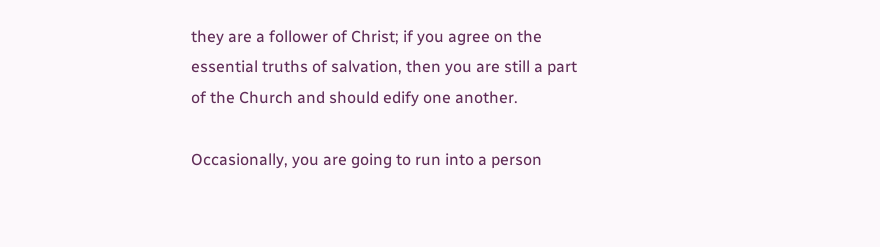they are a follower of Christ; if you agree on the essential truths of salvation, then you are still a part of the Church and should edify one another.

Occasionally, you are going to run into a person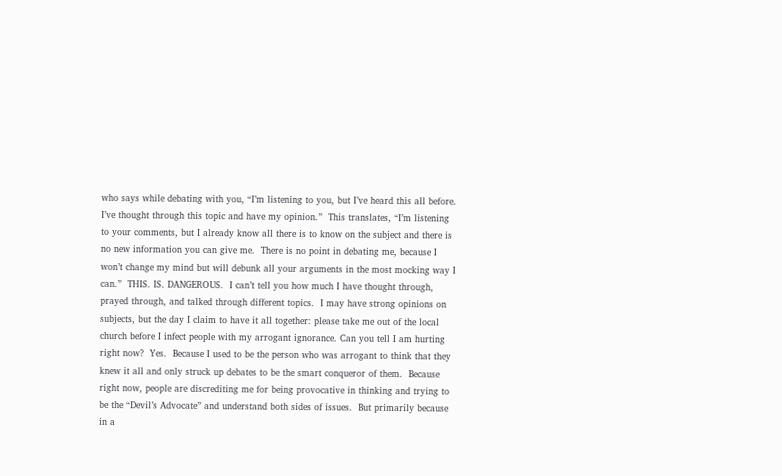who says while debating with you, “I’m listening to you, but I’ve heard this all before.  I’ve thought through this topic and have my opinion.”  This translates, “I’m listening to your comments, but I already know all there is to know on the subject and there is no new information you can give me.  There is no point in debating me, because I won’t change my mind but will debunk all your arguments in the most mocking way I can.”  THIS. IS. DANGEROUS.  I can’t tell you how much I have thought through, prayed through, and talked through different topics.  I may have strong opinions on subjects, but the day I claim to have it all together: please take me out of the local church before I infect people with my arrogant ignorance. Can you tell I am hurting right now?  Yes.  Because I used to be the person who was arrogant to think that they knew it all and only struck up debates to be the smart conqueror of them.  Because right now, people are discrediting me for being provocative in thinking and trying to be the “Devil’s Advocate” and understand both sides of issues.  But primarily because in a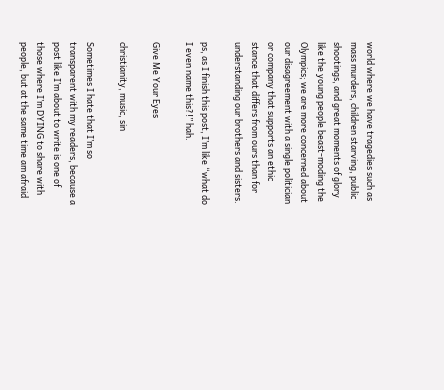world where we have tragedies such as mass murders, children starving, public shootings, and great moments of glory like the young people beast-moding the Olympics; we are more concerned about our disagreement with a single politician or company that supports an ethic stance that differs from ours than for understanding our brothers and sisters.

ps, as I finish this post, I’m like “what do I even name this?!” hah.

Give Me Your Eyes

christianity, music, sin

Sometimes I hate that I’m so transparent with my readers, because a post like I’m about to write is one of those where I’m DYING to share with people, but at the same time am afraid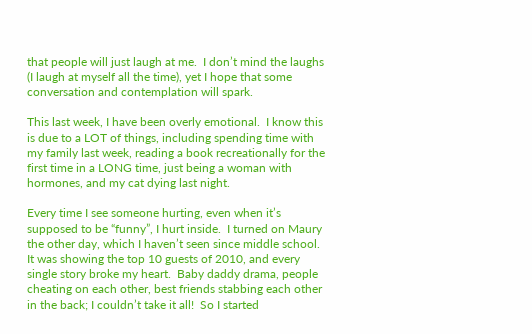that people will just laugh at me.  I don’t mind the laughs (I laugh at myself all the time), yet I hope that some conversation and contemplation will spark.

This last week, I have been overly emotional.  I know this is due to a LOT of things, including spending time with my family last week, reading a book recreationally for the first time in a LONG time, just being a woman with hormones, and my cat dying last night.

Every time I see someone hurting, even when it’s supposed to be “funny”, I hurt inside.  I turned on Maury the other day, which I haven’t seen since middle school.  It was showing the top 10 guests of 2010, and every single story broke my heart.  Baby daddy drama, people cheating on each other, best friends stabbing each other in the back; I couldn’t take it all!  So I started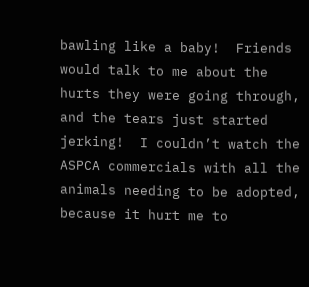bawling like a baby!  Friends would talk to me about the hurts they were going through, and the tears just started jerking!  I couldn’t watch the ASPCA commercials with all the animals needing to be adopted, because it hurt me to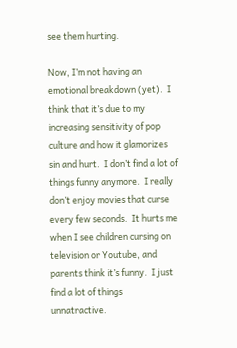see them hurting.

Now, I’m not having an emotional breakdown (yet).  I think that it’s due to my increasing sensitivity of pop culture and how it glamorizes sin and hurt.  I don’t find a lot of things funny anymore.  I really don’t enjoy movies that curse every few seconds.  It hurts me when I see children cursing on television or Youtube, and parents think it’s funny.  I just find a lot of things unnatractive.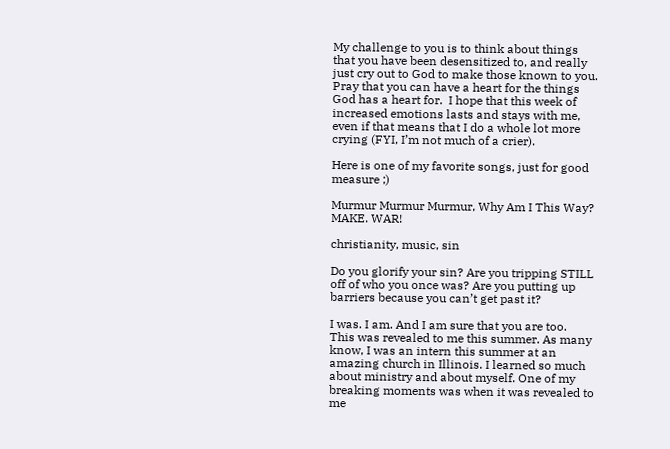My challenge to you is to think about things that you have been desensitized to, and really just cry out to God to make those known to you.  Pray that you can have a heart for the things God has a heart for.  I hope that this week of increased emotions lasts and stays with me, even if that means that I do a whole lot more crying (FYI, I’m not much of a crier).

Here is one of my favorite songs, just for good measure ;)

Murmur Murmur Murmur, Why Am I This Way? MAKE. WAR!

christianity, music, sin

Do you glorify your sin? Are you tripping STILL off of who you once was? Are you putting up barriers because you can’t get past it?

I was. I am. And I am sure that you are too.
This was revealed to me this summer. As many know, I was an intern this summer at an amazing church in Illinois. I learned so much about ministry and about myself. One of my breaking moments was when it was revealed to me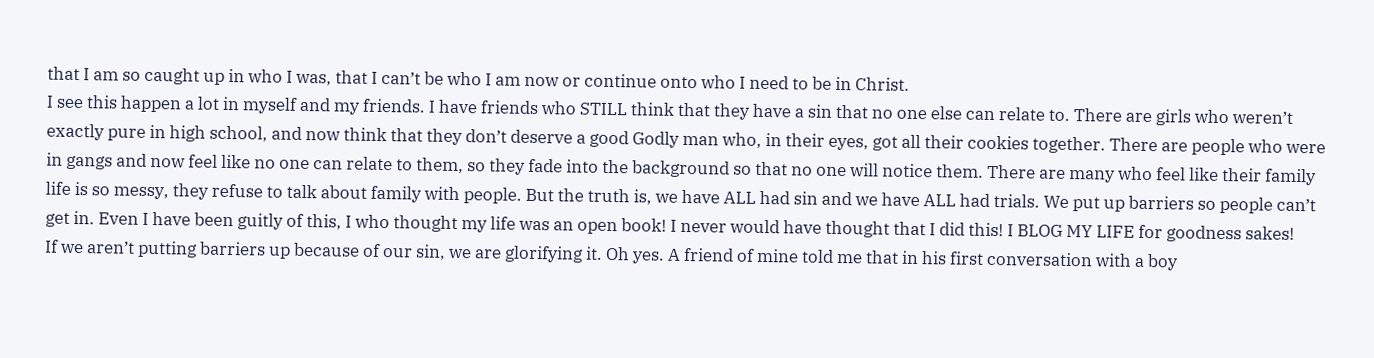that I am so caught up in who I was, that I can’t be who I am now or continue onto who I need to be in Christ.
I see this happen a lot in myself and my friends. I have friends who STILL think that they have a sin that no one else can relate to. There are girls who weren’t exactly pure in high school, and now think that they don’t deserve a good Godly man who, in their eyes, got all their cookies together. There are people who were in gangs and now feel like no one can relate to them, so they fade into the background so that no one will notice them. There are many who feel like their family life is so messy, they refuse to talk about family with people. But the truth is, we have ALL had sin and we have ALL had trials. We put up barriers so people can’t get in. Even I have been guitly of this, I who thought my life was an open book! I never would have thought that I did this! I BLOG MY LIFE for goodness sakes!
If we aren’t putting barriers up because of our sin, we are glorifying it. Oh yes. A friend of mine told me that in his first conversation with a boy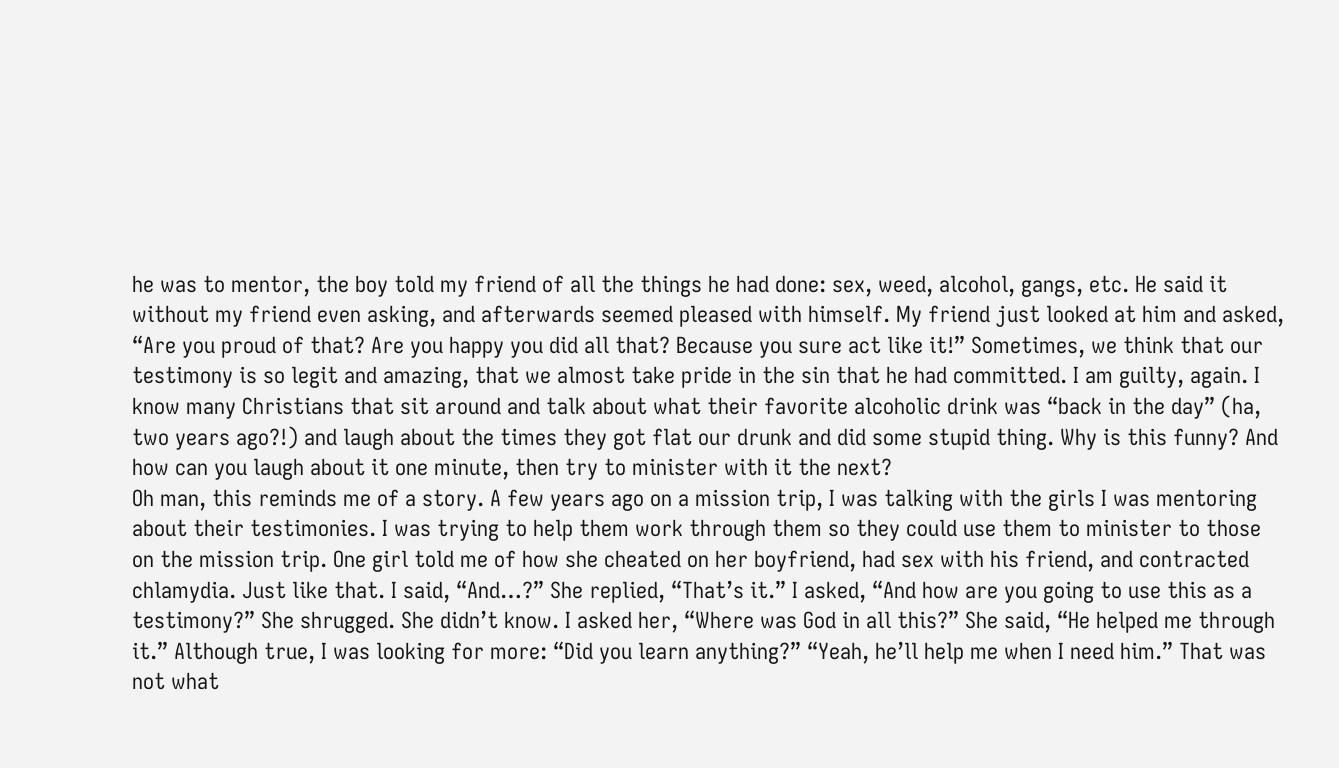he was to mentor, the boy told my friend of all the things he had done: sex, weed, alcohol, gangs, etc. He said it without my friend even asking, and afterwards seemed pleased with himself. My friend just looked at him and asked, “Are you proud of that? Are you happy you did all that? Because you sure act like it!” Sometimes, we think that our testimony is so legit and amazing, that we almost take pride in the sin that he had committed. I am guilty, again. I know many Christians that sit around and talk about what their favorite alcoholic drink was “back in the day” (ha, two years ago?!) and laugh about the times they got flat our drunk and did some stupid thing. Why is this funny? And how can you laugh about it one minute, then try to minister with it the next?
Oh man, this reminds me of a story. A few years ago on a mission trip, I was talking with the girls I was mentoring about their testimonies. I was trying to help them work through them so they could use them to minister to those on the mission trip. One girl told me of how she cheated on her boyfriend, had sex with his friend, and contracted chlamydia. Just like that. I said, “And…?” She replied, “That’s it.” I asked, “And how are you going to use this as a testimony?” She shrugged. She didn’t know. I asked her, “Where was God in all this?” She said, “He helped me through it.” Although true, I was looking for more: “Did you learn anything?” “Yeah, he’ll help me when I need him.” That was not what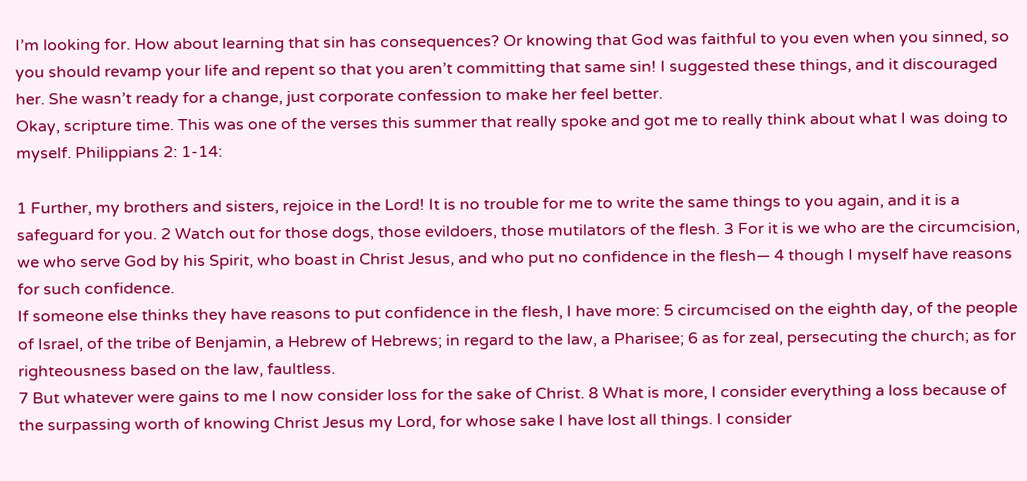I’m looking for. How about learning that sin has consequences? Or knowing that God was faithful to you even when you sinned, so you should revamp your life and repent so that you aren’t committing that same sin! I suggested these things, and it discouraged her. She wasn’t ready for a change, just corporate confession to make her feel better.
Okay, scripture time. This was one of the verses this summer that really spoke and got me to really think about what I was doing to myself. Philippians 2: 1-14:

1 Further, my brothers and sisters, rejoice in the Lord! It is no trouble for me to write the same things to you again, and it is a safeguard for you. 2 Watch out for those dogs, those evildoers, those mutilators of the flesh. 3 For it is we who are the circumcision, we who serve God by his Spirit, who boast in Christ Jesus, and who put no confidence in the flesh— 4 though I myself have reasons for such confidence.
If someone else thinks they have reasons to put confidence in the flesh, I have more: 5 circumcised on the eighth day, of the people of Israel, of the tribe of Benjamin, a Hebrew of Hebrews; in regard to the law, a Pharisee; 6 as for zeal, persecuting the church; as for righteousness based on the law, faultless.
7 But whatever were gains to me I now consider loss for the sake of Christ. 8 What is more, I consider everything a loss because of the surpassing worth of knowing Christ Jesus my Lord, for whose sake I have lost all things. I consider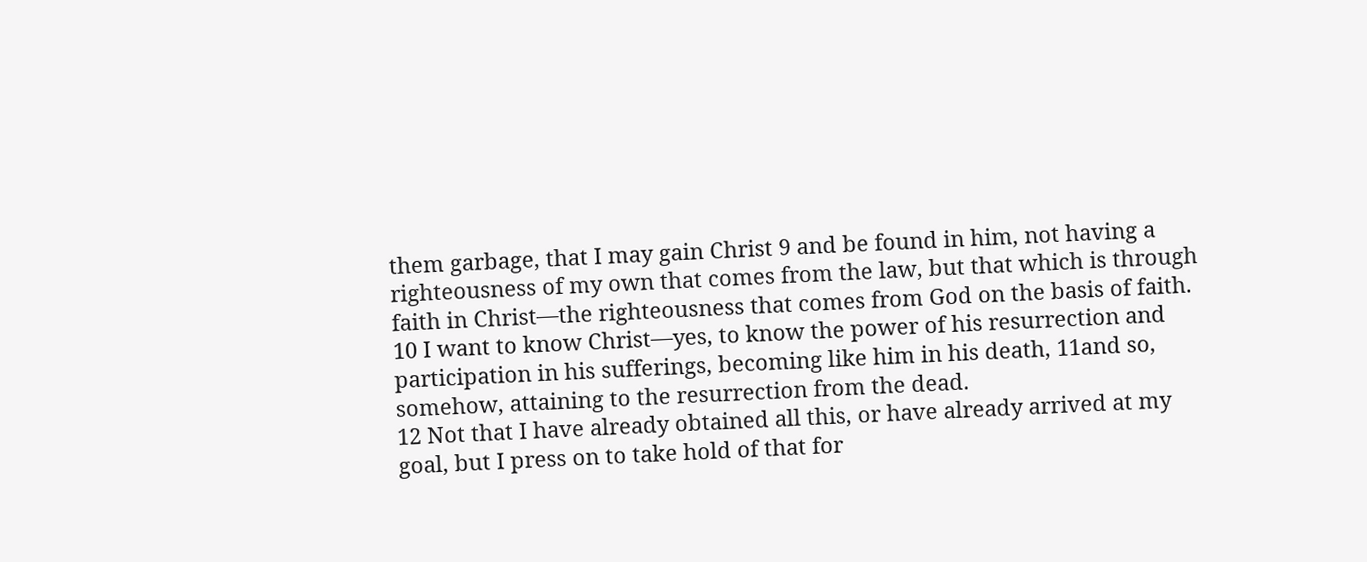them garbage, that I may gain Christ 9 and be found in him, not having a righteousness of my own that comes from the law, but that which is through faith in Christ—the righteousness that comes from God on the basis of faith. 10 I want to know Christ—yes, to know the power of his resurrection and participation in his sufferings, becoming like him in his death, 11and so, somehow, attaining to the resurrection from the dead.
12 Not that I have already obtained all this, or have already arrived at my goal, but I press on to take hold of that for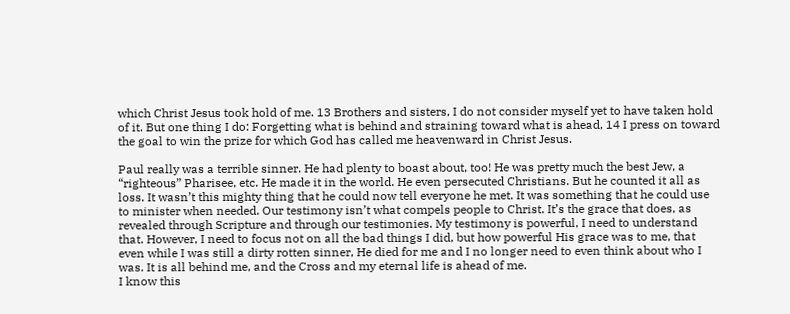which Christ Jesus took hold of me. 13 Brothers and sisters, I do not consider myself yet to have taken hold of it. But one thing I do: Forgetting what is behind and straining toward what is ahead, 14 I press on toward the goal to win the prize for which God has called me heavenward in Christ Jesus.

Paul really was a terrible sinner. He had plenty to boast about, too! He was pretty much the best Jew, a “righteous” Pharisee, etc. He made it in the world. He even persecuted Christians. But he counted it all as loss. It wasn’t this mighty thing that he could now tell everyone he met. It was something that he could use to minister when needed. Our testimony isn’t what compels people to Christ. It’s the grace that does, as revealed through Scripture and through our testimonies. My testimony is powerful, I need to understand that. However, I need to focus not on all the bad things I did, but how powerful His grace was to me, that even while I was still a dirty rotten sinner, He died for me and I no longer need to even think about who I was. It is all behind me, and the Cross and my eternal life is ahead of me.
I know this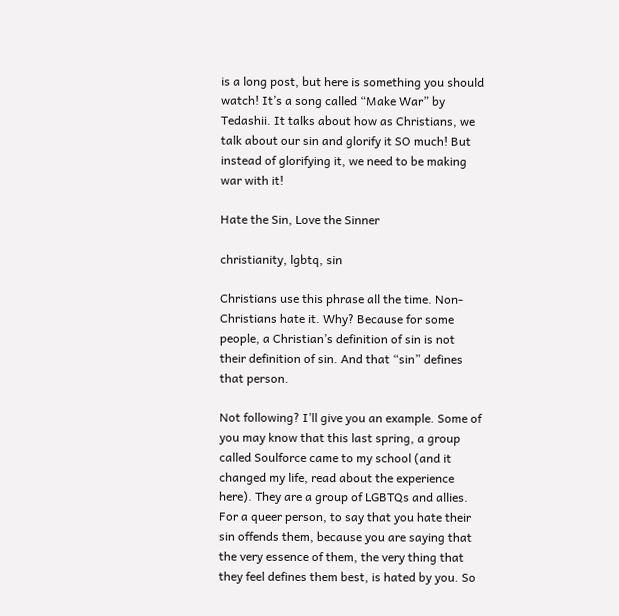is a long post, but here is something you should watch! It’s a song called “Make War” by Tedashii. It talks about how as Christians, we talk about our sin and glorify it SO much! But instead of glorifying it, we need to be making war with it!

Hate the Sin, Love the Sinner

christianity, lgbtq, sin

Christians use this phrase all the time. Non-Christians hate it. Why? Because for some people, a Christian’s definition of sin is not their definition of sin. And that “sin” defines that person.

Not following? I’ll give you an example. Some of you may know that this last spring, a group called Soulforce came to my school (and it changed my life, read about the experience here). They are a group of LGBTQs and allies. For a queer person, to say that you hate their sin offends them, because you are saying that the very essence of them, the very thing that they feel defines them best, is hated by you. So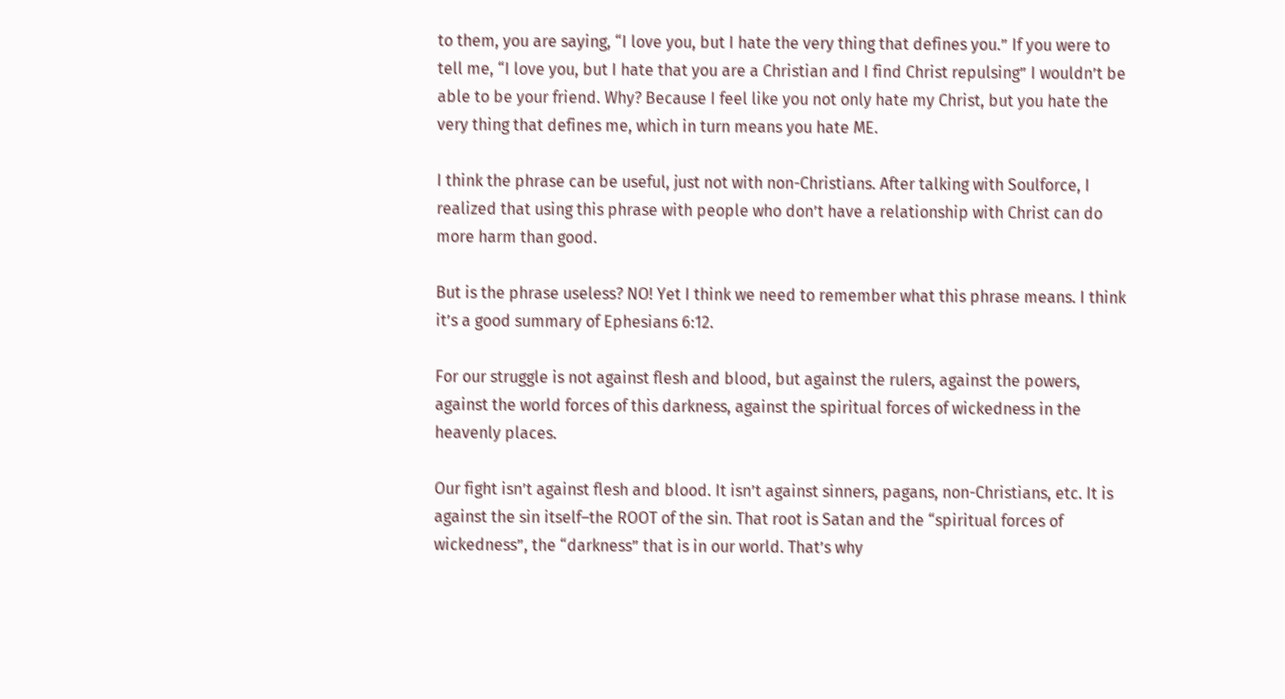to them, you are saying, “I love you, but I hate the very thing that defines you.” If you were to tell me, “I love you, but I hate that you are a Christian and I find Christ repulsing” I wouldn’t be able to be your friend. Why? Because I feel like you not only hate my Christ, but you hate the very thing that defines me, which in turn means you hate ME.

I think the phrase can be useful, just not with non-Christians. After talking with Soulforce, I realized that using this phrase with people who don’t have a relationship with Christ can do more harm than good.

But is the phrase useless? NO! Yet I think we need to remember what this phrase means. I think it’s a good summary of Ephesians 6:12.

For our struggle is not against flesh and blood, but against the rulers, against the powers, against the world forces of this darkness, against the spiritual forces of wickedness in the heavenly places.

Our fight isn’t against flesh and blood. It isn’t against sinners, pagans, non-Christians, etc. It is against the sin itself–the ROOT of the sin. That root is Satan and the “spiritual forces of wickedness”, the “darkness” that is in our world. That’s why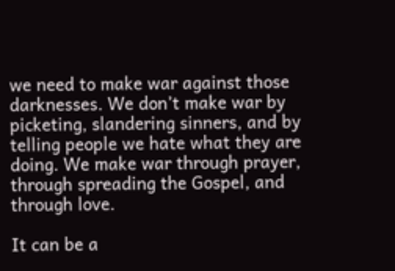we need to make war against those darknesses. We don’t make war by picketing, slandering sinners, and by telling people we hate what they are doing. We make war through prayer, through spreading the Gospel, and through love.

It can be a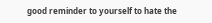good reminder to yourself to hate the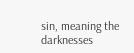sin, meaning the darknesses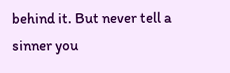behind it. But never tell a sinner you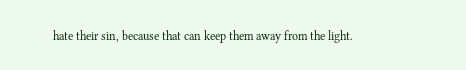hate their sin, because that can keep them away from the light.